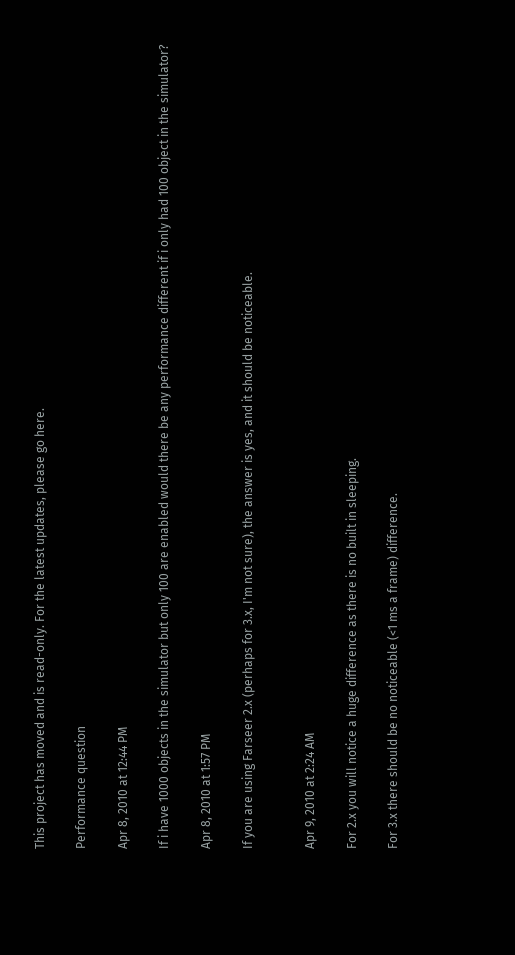This project has moved and is read-only. For the latest updates, please go here.

Performance question

Apr 8, 2010 at 12:44 PM

If i have 1000 objects in the simulator but only 100 are enabled would there be any performance different if i only had 100 object in the simulator?

Apr 8, 2010 at 1:57 PM

If you are using Farseer 2.x (perhaps for 3.x, I'm not sure), the answer is yes, and it should be noticeable.


Apr 9, 2010 at 2:24 AM

For 2.x you will notice a huge difference as there is no built in sleeping.

For 3.x there should be no noticeable (<1 ms a frame) difference.